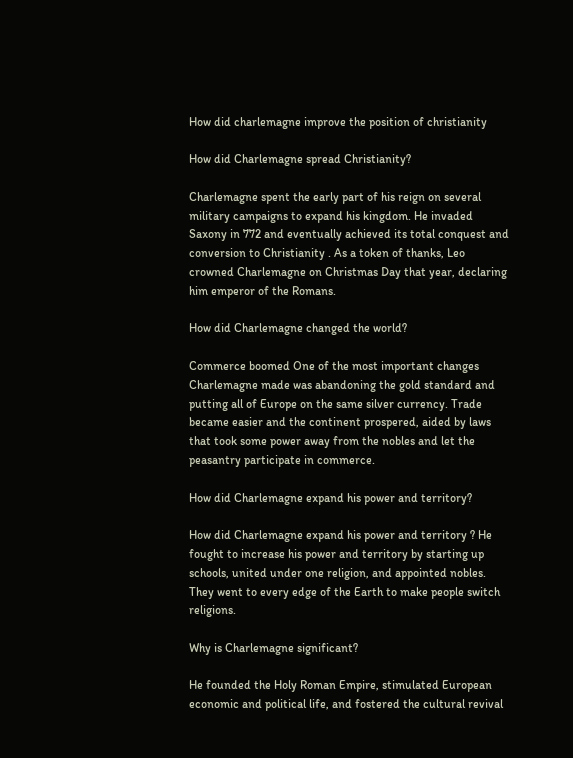How did charlemagne improve the position of christianity

How did Charlemagne spread Christianity?

Charlemagne spent the early part of his reign on several military campaigns to expand his kingdom. He invaded Saxony in 772 and eventually achieved its total conquest and conversion to Christianity . As a token of thanks, Leo crowned Charlemagne on Christmas Day that year, declaring him emperor of the Romans.

How did Charlemagne changed the world?

Commerce boomed One of the most important changes Charlemagne made was abandoning the gold standard and putting all of Europe on the same silver currency. Trade became easier and the continent prospered, aided by laws that took some power away from the nobles and let the peasantry participate in commerce.

How did Charlemagne expand his power and territory?

How did Charlemagne expand his power and territory ? He fought to increase his power and territory by starting up schools, united under one religion, and appointed nobles. They went to every edge of the Earth to make people switch religions.

Why is Charlemagne significant?

He founded the Holy Roman Empire, stimulated European economic and political life, and fostered the cultural revival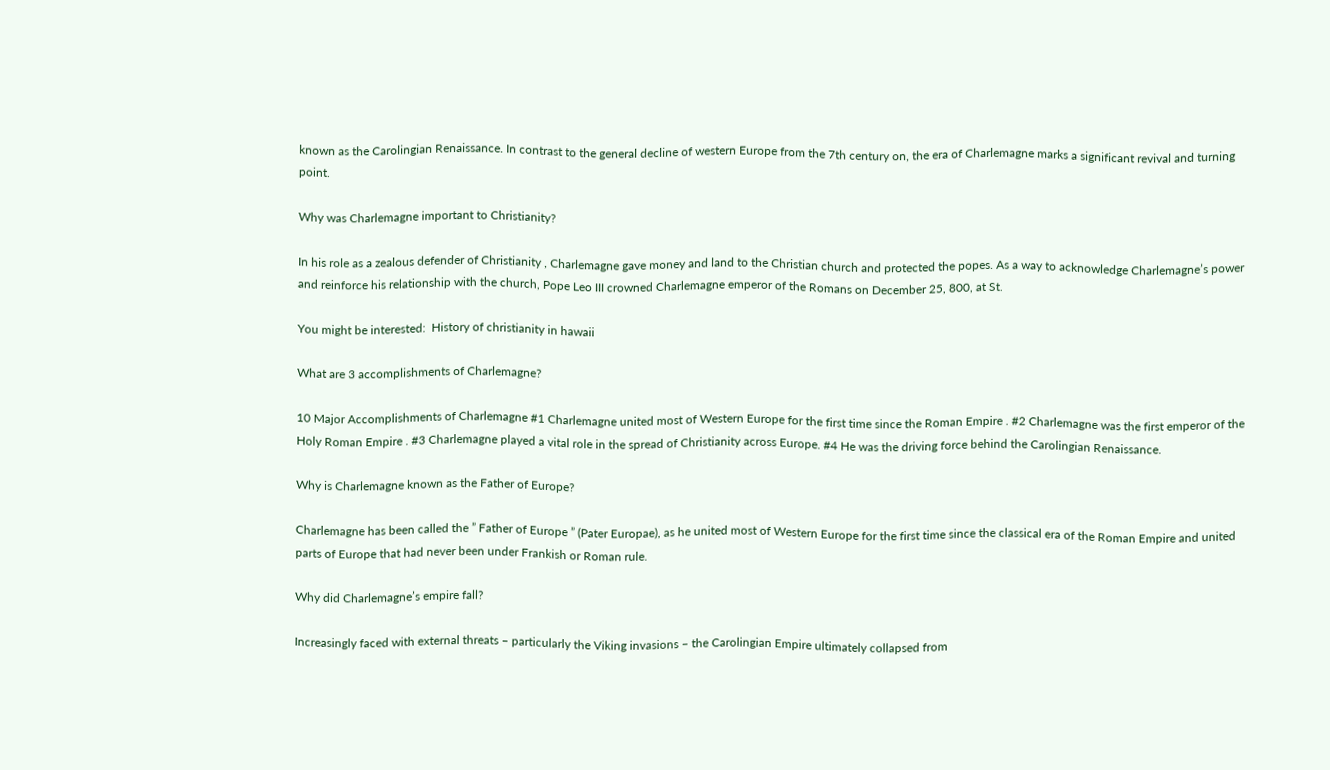known as the Carolingian Renaissance. In contrast to the general decline of western Europe from the 7th century on, the era of Charlemagne marks a significant revival and turning point.

Why was Charlemagne important to Christianity?

In his role as a zealous defender of Christianity , Charlemagne gave money and land to the Christian church and protected the popes. As a way to acknowledge Charlemagne’s power and reinforce his relationship with the church, Pope Leo III crowned Charlemagne emperor of the Romans on December 25, 800, at St.

You might be interested:  History of christianity in hawaii

What are 3 accomplishments of Charlemagne?

10 Major Accomplishments of Charlemagne #1 Charlemagne united most of Western Europe for the first time since the Roman Empire . #2 Charlemagne was the first emperor of the Holy Roman Empire . #3 Charlemagne played a vital role in the spread of Christianity across Europe. #4 He was the driving force behind the Carolingian Renaissance.

Why is Charlemagne known as the Father of Europe?

Charlemagne has been called the ” Father of Europe ” (Pater Europae), as he united most of Western Europe for the first time since the classical era of the Roman Empire and united parts of Europe that had never been under Frankish or Roman rule.

Why did Charlemagne’s empire fall?

Increasingly faced with external threats – particularly the Viking invasions – the Carolingian Empire ultimately collapsed from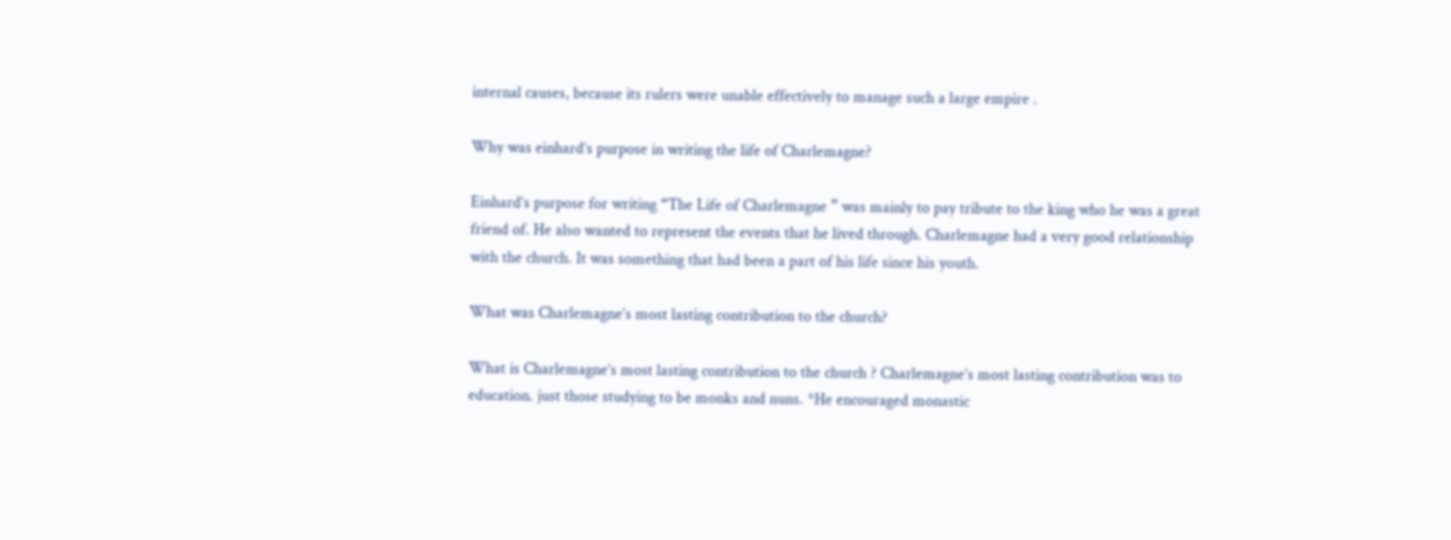internal causes, because its rulers were unable effectively to manage such a large empire .

Why was einhard’s purpose in writing the life of Charlemagne?

Einhard’s purpose for writing “The Life of Charlemagne ” was mainly to pay tribute to the king who he was a great friend of. He also wanted to represent the events that he lived through. Charlemagne had a very good relationship with the church. It was something that had been a part of his life since his youth.

What was Charlemagne’s most lasting contribution to the church?

What is Charlemagne’s most lasting contribution to the church ? Charlemagne’s most lasting contribution was to education. just those studying to be monks and nuns. *He encouraged monastic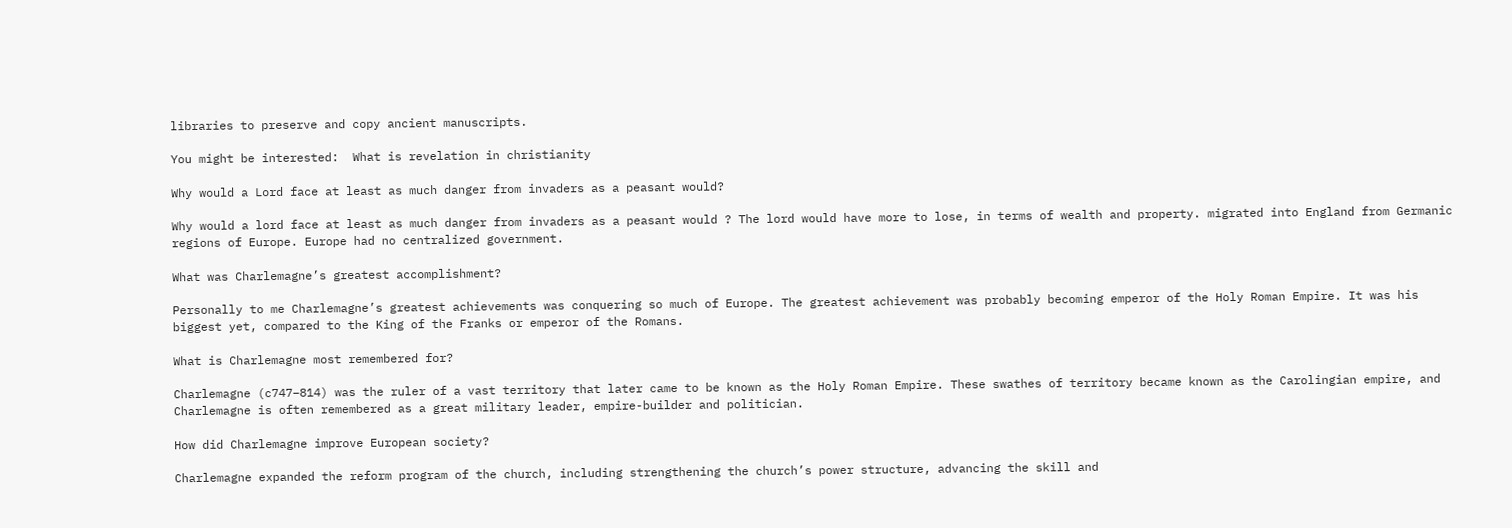libraries to preserve and copy ancient manuscripts.

You might be interested:  What is revelation in christianity

Why would a Lord face at least as much danger from invaders as a peasant would?

Why would a lord face at least as much danger from invaders as a peasant would ? The lord would have more to lose, in terms of wealth and property. migrated into England from Germanic regions of Europe. Europe had no centralized government.

What was Charlemagne’s greatest accomplishment?

Personally to me Charlemagne’s greatest achievements was conquering so much of Europe. The greatest achievement was probably becoming emperor of the Holy Roman Empire. It was his biggest yet, compared to the King of the Franks or emperor of the Romans.

What is Charlemagne most remembered for?

Charlemagne (c747–814) was the ruler of a vast territory that later came to be known as the Holy Roman Empire. These swathes of territory became known as the Carolingian empire, and Charlemagne is often remembered as a great military leader, empire-builder and politician.

How did Charlemagne improve European society?

Charlemagne expanded the reform program of the church, including strengthening the church’s power structure, advancing the skill and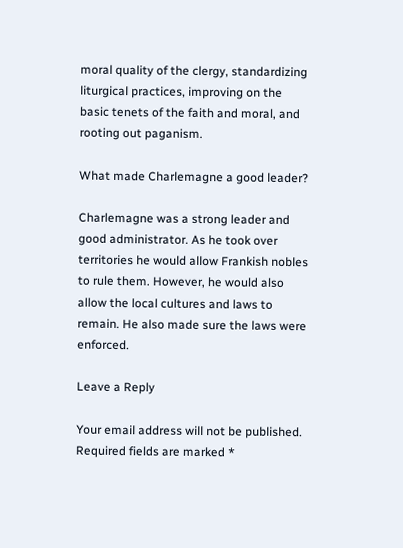moral quality of the clergy, standardizing liturgical practices, improving on the basic tenets of the faith and moral, and rooting out paganism.

What made Charlemagne a good leader?

Charlemagne was a strong leader and good administrator. As he took over territories he would allow Frankish nobles to rule them. However, he would also allow the local cultures and laws to remain. He also made sure the laws were enforced.

Leave a Reply

Your email address will not be published. Required fields are marked *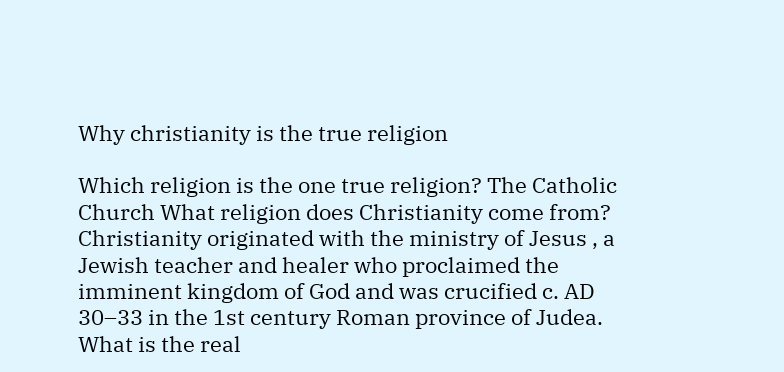Why christianity is the true religion

Which religion is the one true religion? The Catholic Church What religion does Christianity come from? Christianity originated with the ministry of Jesus , a Jewish teacher and healer who proclaimed the imminent kingdom of God and was crucified c. AD 30–33 in the 1st century Roman province of Judea. What is the real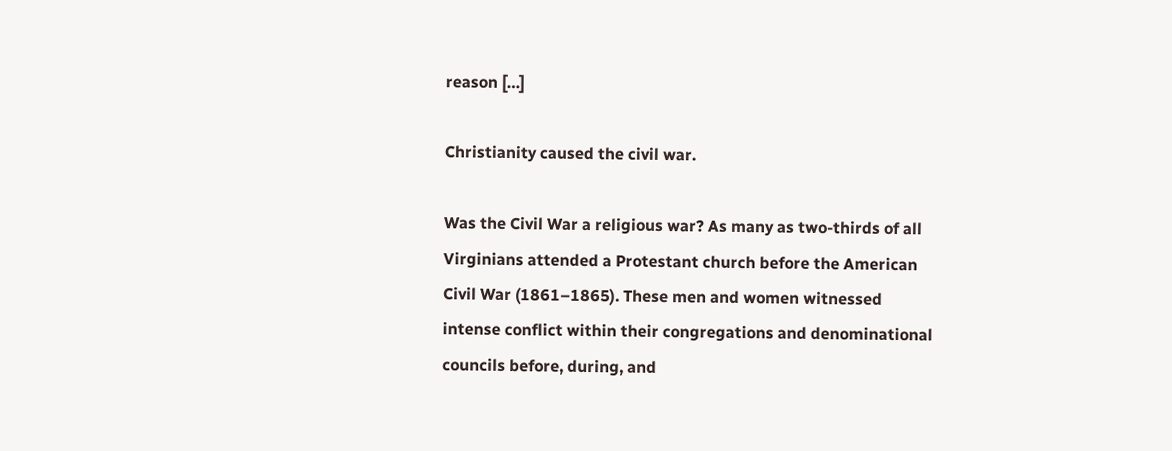reason […]

Christianity caused the civil war.

Was the Civil War a religious war? As many as two-thirds of all Virginians attended a Protestant church before the American Civil War (1861–1865). These men and women witnessed intense conflict within their congregations and denominational councils before, during, and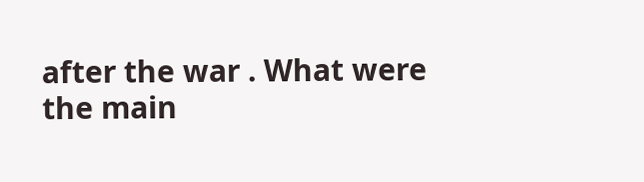after the war . What were the main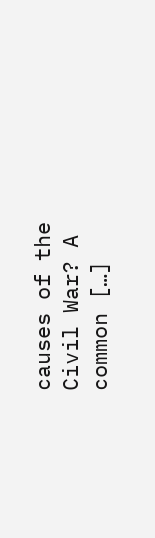causes of the Civil War? A common […]